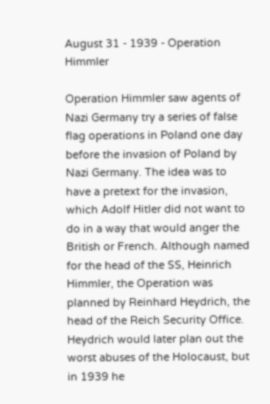August 31 - 1939 - Operation Himmler

Operation Himmler saw agents of Nazi Germany try a series of false flag operations in Poland one day before the invasion of Poland by Nazi Germany. The idea was to have a pretext for the invasion, which Adolf Hitler did not want to do in a way that would anger the British or French. Although named for the head of the SS, Heinrich Himmler, the Operation was planned by Reinhard Heydrich, the head of the Reich Security Office. Heydrich would later plan out the worst abuses of the Holocaust, but in 1939 he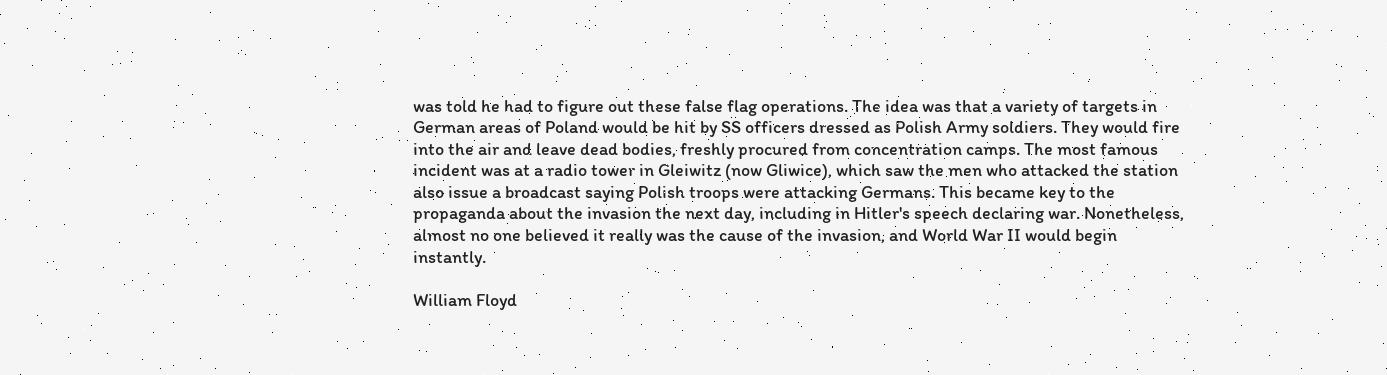was told he had to figure out these false flag operations. The idea was that a variety of targets in German areas of Poland would be hit by SS officers dressed as Polish Army soldiers. They would fire into the air and leave dead bodies, freshly procured from concentration camps. The most famous incident was at a radio tower in Gleiwitz (now Gliwice), which saw the men who attacked the station also issue a broadcast saying Polish troops were attacking Germans. This became key to the propaganda about the invasion the next day, including in Hitler's speech declaring war. Nonetheless, almost no one believed it really was the cause of the invasion, and World War II would begin instantly.

William Floyd